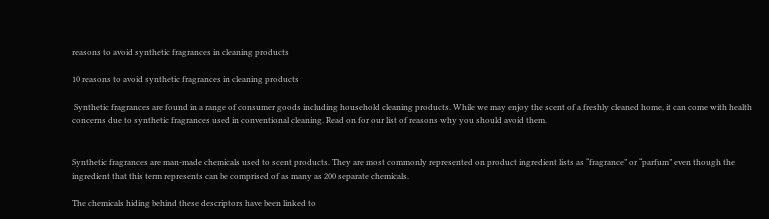reasons to avoid synthetic fragrances in cleaning products

10 reasons to avoid synthetic fragrances in cleaning products

 Synthetic fragrances are found in a range of consumer goods including household cleaning products. While we may enjoy the scent of a freshly cleaned home, it can come with health concerns due to synthetic fragrances used in conventional cleaning. Read on for our list of reasons why you should avoid them.


Synthetic fragrances are man-made chemicals used to scent products. They are most commonly represented on product ingredient lists as “fragrance” or “parfum” even though the ingredient that this term represents can be comprised of as many as 200 separate chemicals.

The chemicals hiding behind these descriptors have been linked to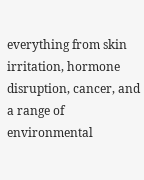everything from skin irritation, hormone disruption, cancer, and a range of environmental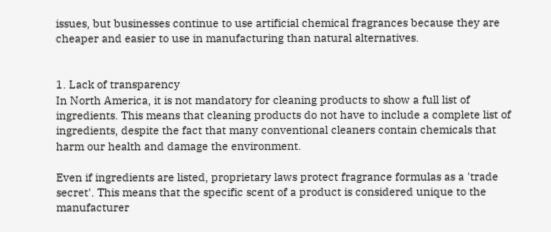issues, but businesses continue to use artificial chemical fragrances because they are cheaper and easier to use in manufacturing than natural alternatives.


1. Lack of transparency
In North America, it is not mandatory for cleaning products to show a full list of ingredients. This means that cleaning products do not have to include a complete list of ingredients, despite the fact that many conventional cleaners contain chemicals that harm our health and damage the environment.

Even if ingredients are listed, proprietary laws protect fragrance formulas as a 'trade secret'. This means that the specific scent of a product is considered unique to the manufacturer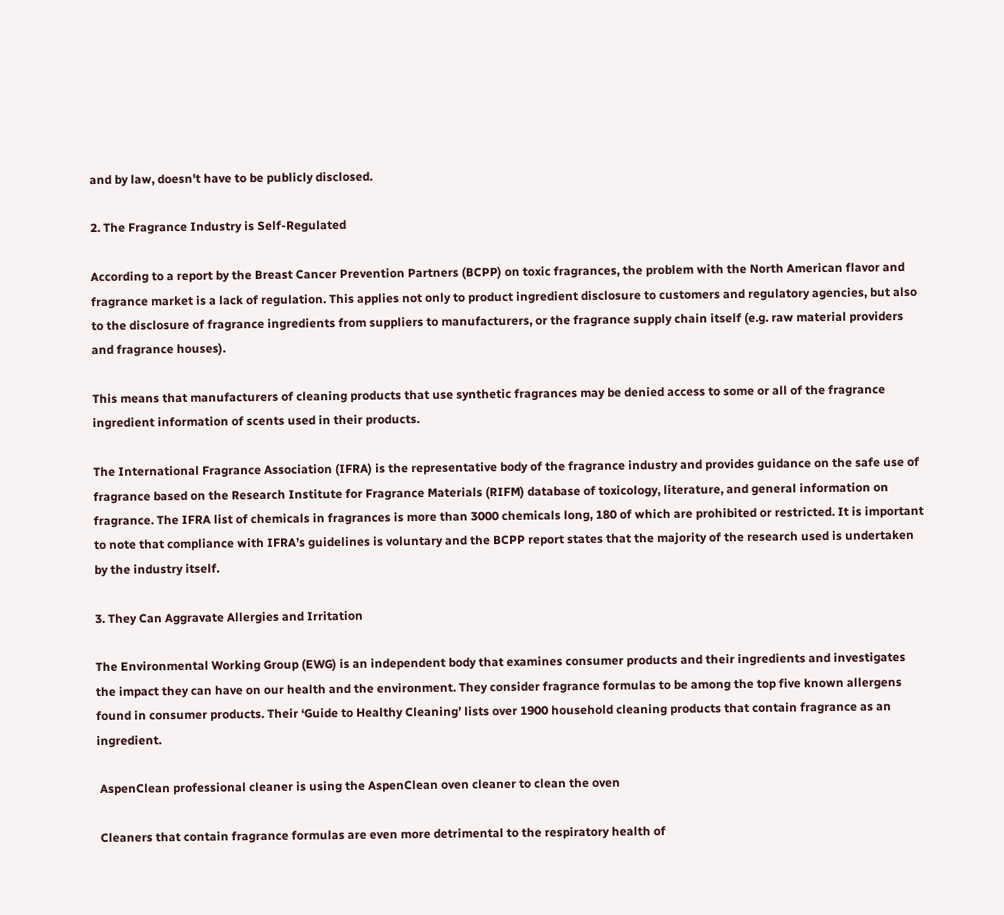and by law, doesn't have to be publicly disclosed.

2. The Fragrance Industry is Self-Regulated

According to a report by the Breast Cancer Prevention Partners (BCPP) on toxic fragrances, the problem with the North American flavor and fragrance market is a lack of regulation. This applies not only to product ingredient disclosure to customers and regulatory agencies, but also to the disclosure of fragrance ingredients from suppliers to manufacturers, or the fragrance supply chain itself (e.g. raw material providers and fragrance houses).

This means that manufacturers of cleaning products that use synthetic fragrances may be denied access to some or all of the fragrance ingredient information of scents used in their products.

The International Fragrance Association (IFRA) is the representative body of the fragrance industry and provides guidance on the safe use of fragrance based on the Research Institute for Fragrance Materials (RIFM) database of toxicology, literature, and general information on fragrance. The IFRA list of chemicals in fragrances is more than 3000 chemicals long, 180 of which are prohibited or restricted. It is important to note that compliance with IFRA’s guidelines is voluntary and the BCPP report states that the majority of the research used is undertaken by the industry itself.

3. They Can Aggravate Allergies and Irritation

The Environmental Working Group (EWG) is an independent body that examines consumer products and their ingredients and investigates the impact they can have on our health and the environment. They consider fragrance formulas to be among the top five known allergens found in consumer products. Their ‘Guide to Healthy Cleaning’ lists over 1900 household cleaning products that contain fragrance as an ingredient.

 AspenClean professional cleaner is using the AspenClean oven cleaner to clean the oven

 Cleaners that contain fragrance formulas are even more detrimental to the respiratory health of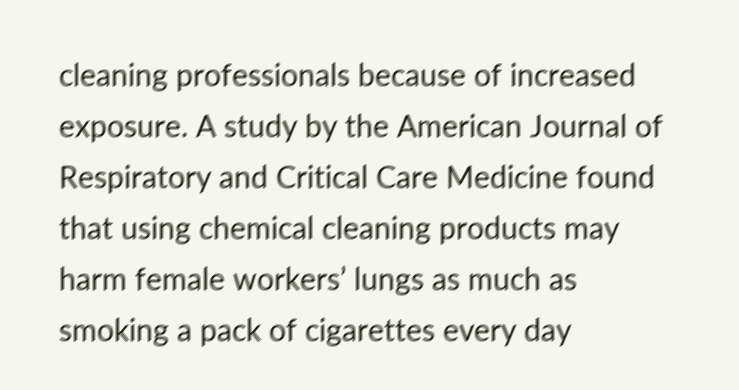cleaning professionals because of increased exposure. A study by the American Journal of Respiratory and Critical Care Medicine found that using chemical cleaning products may harm female workers’ lungs as much as smoking a pack of cigarettes every day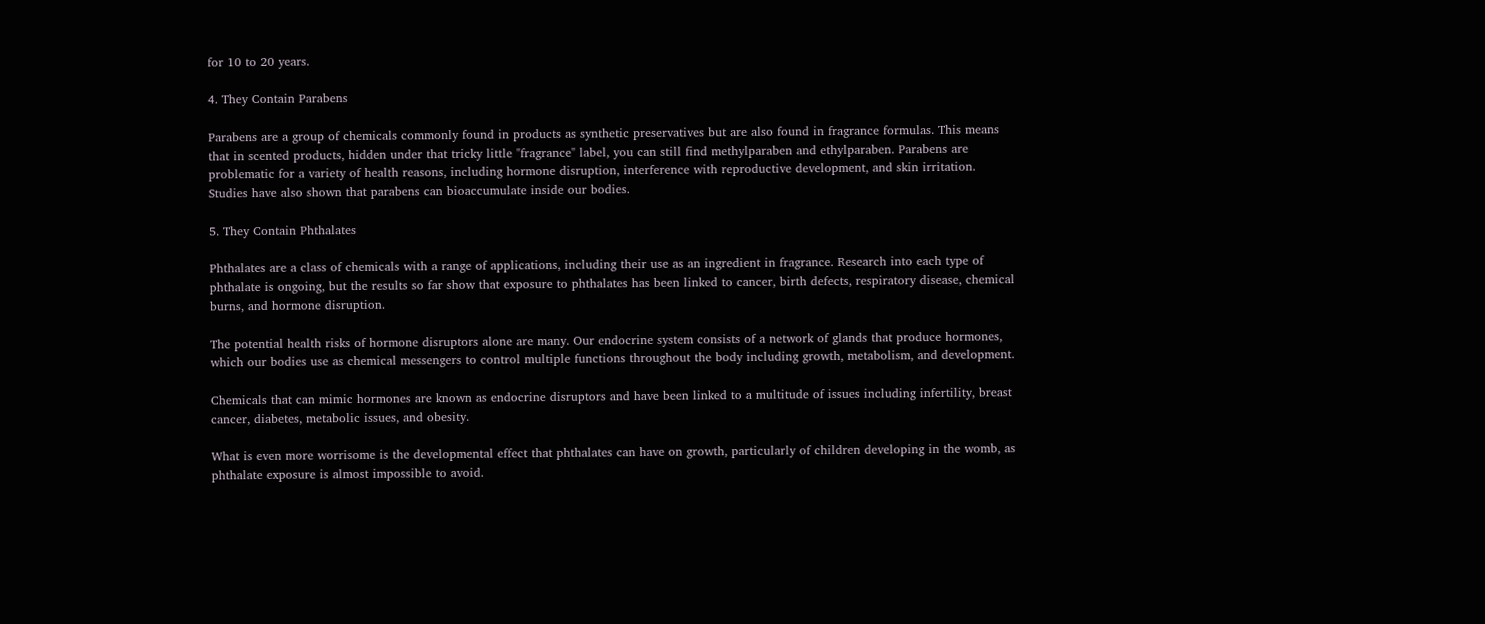for 10 to 20 years.

4. They Contain Parabens

Parabens are a group of chemicals commonly found in products as synthetic preservatives but are also found in fragrance formulas. This means that in scented products, hidden under that tricky little "fragrance" label, you can still find methylparaben and ethylparaben. Parabens are problematic for a variety of health reasons, including hormone disruption, interference with reproductive development, and skin irritation. Studies have also shown that parabens can bioaccumulate inside our bodies.

5. They Contain Phthalates

Phthalates are a class of chemicals with a range of applications, including their use as an ingredient in fragrance. Research into each type of phthalate is ongoing, but the results so far show that exposure to phthalates has been linked to cancer, birth defects, respiratory disease, chemical burns, and hormone disruption.

The potential health risks of hormone disruptors alone are many. Our endocrine system consists of a network of glands that produce hormones, which our bodies use as chemical messengers to control multiple functions throughout the body including growth, metabolism, and development.

Chemicals that can mimic hormones are known as endocrine disruptors and have been linked to a multitude of issues including infertility, breast cancer, diabetes, metabolic issues, and obesity.

What is even more worrisome is the developmental effect that phthalates can have on growth, particularly of children developing in the womb, as phthalate exposure is almost impossible to avoid.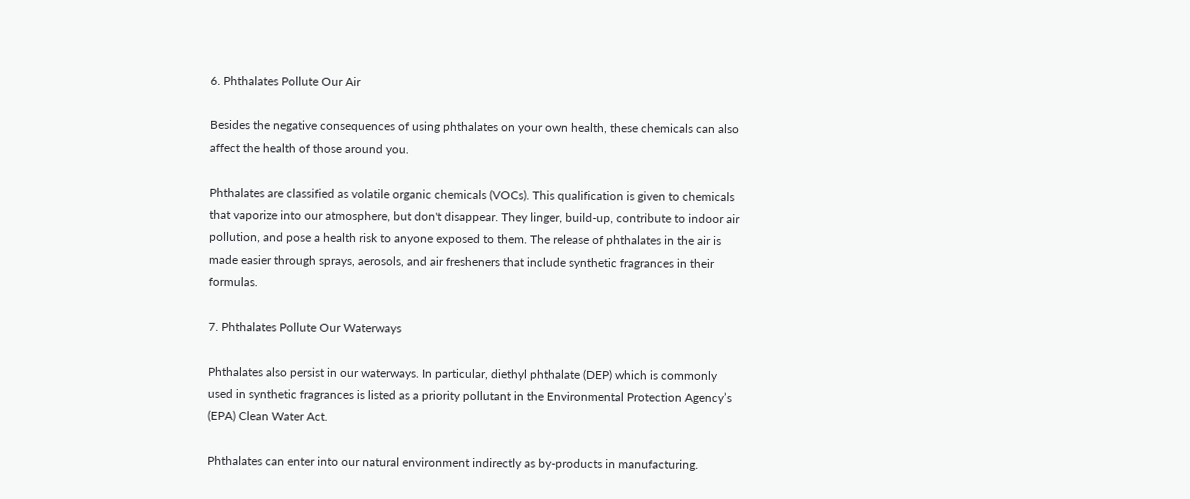6. Phthalates Pollute Our Air

Besides the negative consequences of using phthalates on your own health, these chemicals can also affect the health of those around you.

Phthalates are classified as volatile organic chemicals (VOCs). This qualification is given to chemicals that vaporize into our atmosphere, but don't disappear. They linger, build-up, contribute to indoor air pollution, and pose a health risk to anyone exposed to them. The release of phthalates in the air is made easier through sprays, aerosols, and air fresheners that include synthetic fragrances in their formulas.

7. Phthalates Pollute Our Waterways

Phthalates also persist in our waterways. In particular, diethyl phthalate (DEP) which is commonly used in synthetic fragrances is listed as a priority pollutant in the Environmental Protection Agency’s (EPA) Clean Water Act.

Phthalates can enter into our natural environment indirectly as by-products in manufacturing.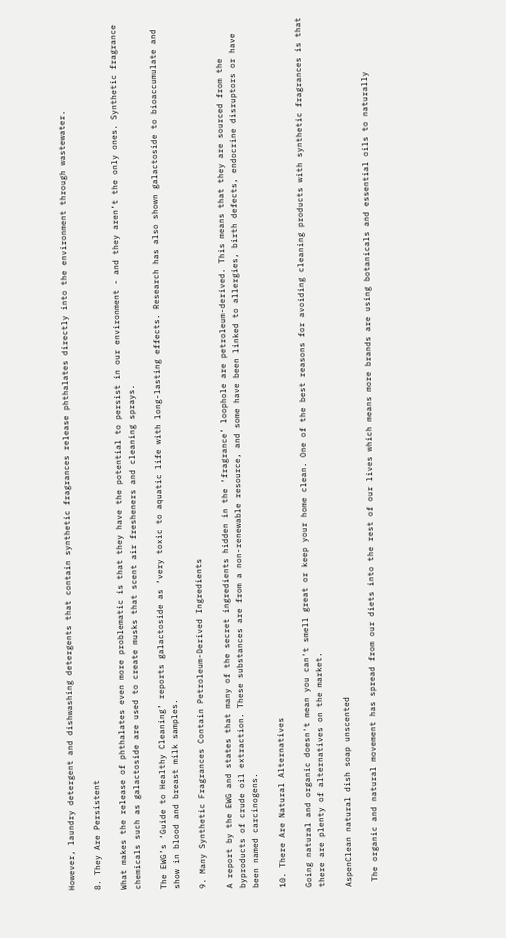However, laundry detergent and dishwashing detergents that contain synthetic fragrances release phthalates directly into the environment through wastewater.

8. They Are Persistent

What makes the release of phthalates even more problematic is that they have the potential to persist in our environment - and they aren’t the only ones. Synthetic fragrance chemicals such as galactoside are used to create musks that scent air fresheners and cleaning sprays.

The EWG’s ‘Guide to Healthy Cleaning’ reports galactoside as ‘very toxic to aquatic life with long-lasting effects. Research has also shown galactoside to bioaccumulate and show in blood and breast milk samples.

9. Many Synthetic Fragrances Contain Petroleum-Derived Ingredients

A report by the EWG and states that many of the secret ingredients hidden in the ‘fragrance’ loophole are petroleum-derived. This means that they are sourced from the byproducts of crude oil extraction. These substances are from a non-renewable resource, and some have been linked to allergies, birth defects, endocrine disruptors or have been named carcinogens.

10. There Are Natural Alternatives

Going natural and organic doesn't mean you can't smell great or keep your home clean. One of the best reasons for avoiding cleaning products with synthetic fragrances is that there are plenty of alternatives on the market.

AspenClean natural dish soap unscented

 The organic and natural movement has spread from our diets into the rest of our lives which means more brands are using botanicals and essential oils to naturally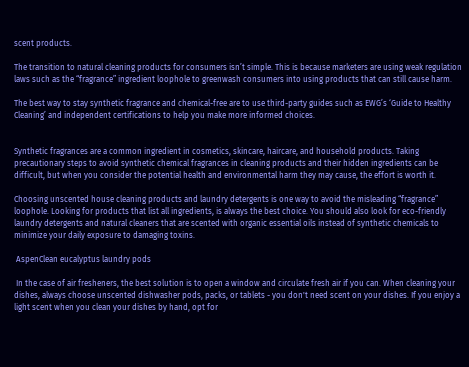scent products.

The transition to natural cleaning products for consumers isn’t simple. This is because marketers are using weak regulation laws such as the “fragrance” ingredient loophole to greenwash consumers into using products that can still cause harm.

The best way to stay synthetic fragrance and chemical-free are to use third-party guides such as EWG’s ‘Guide to Healthy Cleaning’ and independent certifications to help you make more informed choices.


Synthetic fragrances are a common ingredient in cosmetics, skincare, haircare, and household products. Taking precautionary steps to avoid synthetic chemical fragrances in cleaning products and their hidden ingredients can be difficult, but when you consider the potential health and environmental harm they may cause, the effort is worth it.

Choosing unscented house cleaning products and laundry detergents is one way to avoid the misleading “fragrance” loophole. Looking for products that list all ingredients, is always the best choice. You should also look for eco-friendly laundry detergents and natural cleaners that are scented with organic essential oils instead of synthetic chemicals to minimize your daily exposure to damaging toxins.

 AspenClean eucalyptus laundry pods

 In the case of air fresheners, the best solution is to open a window and circulate fresh air if you can. When cleaning your dishes, always choose unscented dishwasher pods, packs, or tablets - you don't need scent on your dishes. If you enjoy a light scent when you clean your dishes by hand, opt for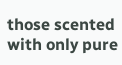those scented with only pure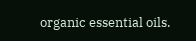organic essential oils.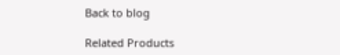Back to blog

Related Products